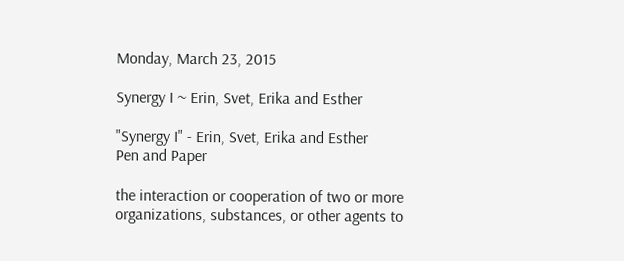Monday, March 23, 2015

Synergy I ~ Erin, Svet, Erika and Esther

"Synergy I" - Erin, Svet, Erika and Esther
Pen and Paper

the interaction or cooperation of two or more organizations, substances, or other agents to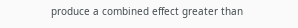produce a combined effect greater than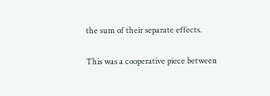the sum of their separate effects.

This was a cooperative piece between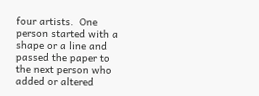four artists.  One person started with a shape or a line and passed the paper to the next person who added or altered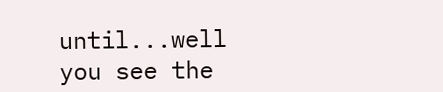until...well you see the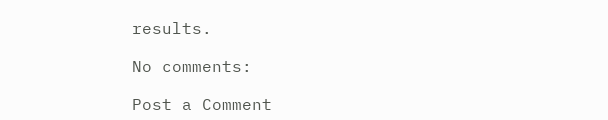results.

No comments:

Post a Comment